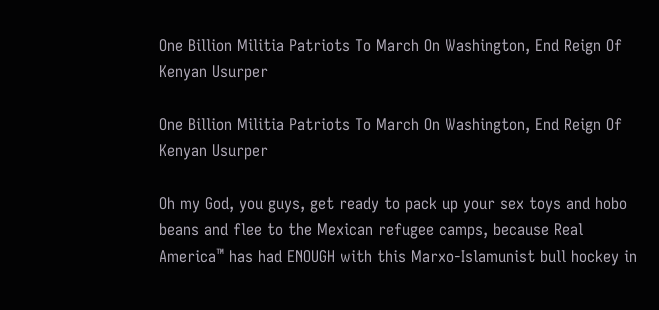One Billion Militia Patriots To March On Washington, End Reign Of Kenyan Usurper

One Billion Militia Patriots To March On Washington, End Reign Of Kenyan Usurper

Oh my God, you guys, get ready to pack up your sex toys and hobo beans and flee to the Mexican refugee camps, because Real America™ has had ENOUGH with this Marxo-Islamunist bull hockey in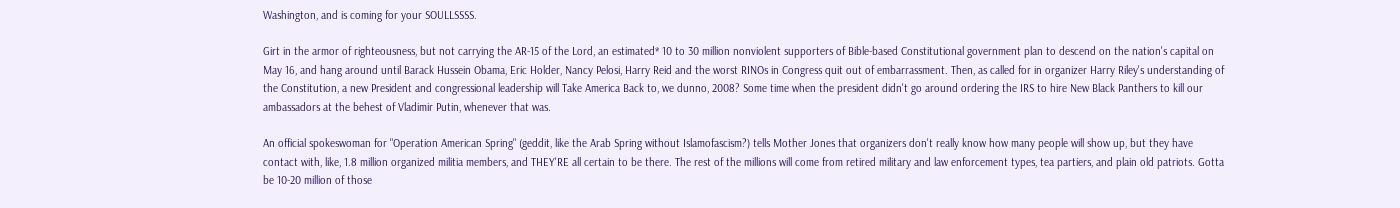Washington, and is coming for your SOULLSSSS.

Girt in the armor of righteousness, but not carrying the AR-15 of the Lord, an estimated* 10 to 30 million nonviolent supporters of Bible-based Constitutional government plan to descend on the nation's capital on May 16, and hang around until Barack Hussein Obama, Eric Holder, Nancy Pelosi, Harry Reid and the worst RINOs in Congress quit out of embarrassment. Then, as called for in organizer Harry Riley's understanding of the Constitution, a new President and congressional leadership will Take America Back to, we dunno, 2008? Some time when the president didn't go around ordering the IRS to hire New Black Panthers to kill our ambassadors at the behest of Vladimir Putin, whenever that was.

An official spokeswoman for "Operation American Spring" (geddit, like the Arab Spring without Islamofascism?) tells Mother Jones that organizers don't really know how many people will show up, but they have contact with, like, 1.8 million organized militia members, and THEY'RE all certain to be there. The rest of the millions will come from retired military and law enforcement types, tea partiers, and plain old patriots. Gotta be 10-20 million of those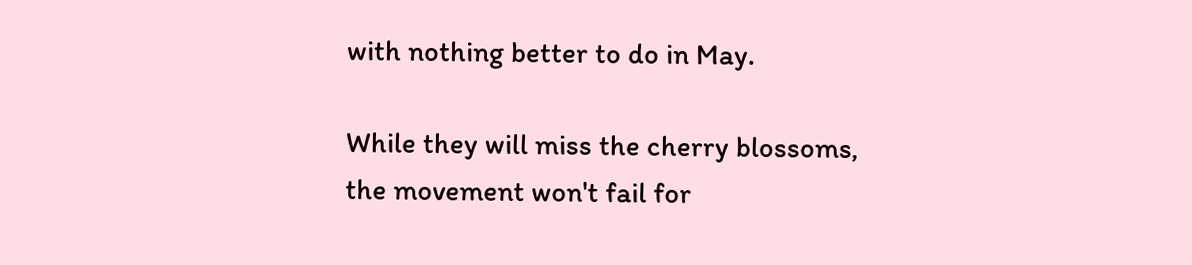with nothing better to do in May.

While they will miss the cherry blossoms, the movement won't fail for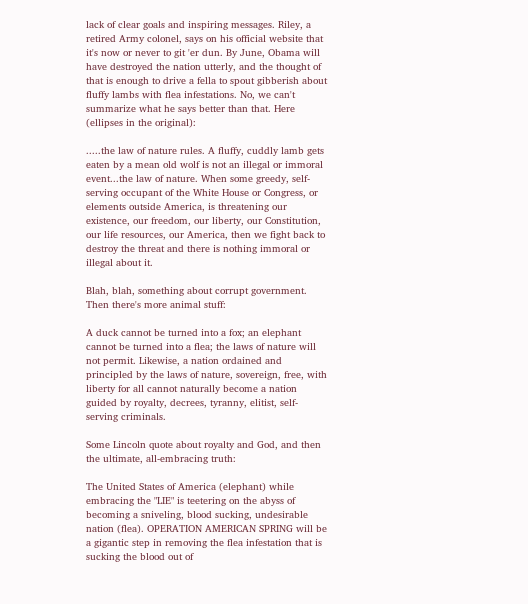lack of clear goals and inspiring messages. Riley, a retired Army colonel, says on his official website that it's now or never to git 'er dun. By June, Obama will have destroyed the nation utterly, and the thought of that is enough to drive a fella to spout gibberish about fluffy lambs with flea infestations. No, we can't summarize what he says better than that. Here (ellipses in the original):

.....the law of nature rules. A fluffy, cuddly lamb gets eaten by a mean old wolf is not an illegal or immoral event...the law of nature. When some greedy, self-serving occupant of the White House or Congress, or elements outside America, is threatening our existence, our freedom, our liberty, our Constitution, our life resources, our America, then we fight back to destroy the threat and there is nothing immoral or illegal about it.

Blah, blah, something about corrupt government. Then there's more animal stuff:

A duck cannot be turned into a fox; an elephant cannot be turned into a flea; the laws of nature will not permit. Likewise, a nation ordained and principled by the laws of nature, sovereign, free, with liberty for all cannot naturally become a nation guided by royalty, decrees, tyranny, elitist, self-serving criminals.

Some Lincoln quote about royalty and God, and then the ultimate, all-embracing truth:

The United States of America (elephant) while embracing the "LIE" is teetering on the abyss of becoming a sniveling, blood sucking, undesirable nation (flea). OPERATION AMERICAN SPRING will be a gigantic step in removing the flea infestation that is sucking the blood out of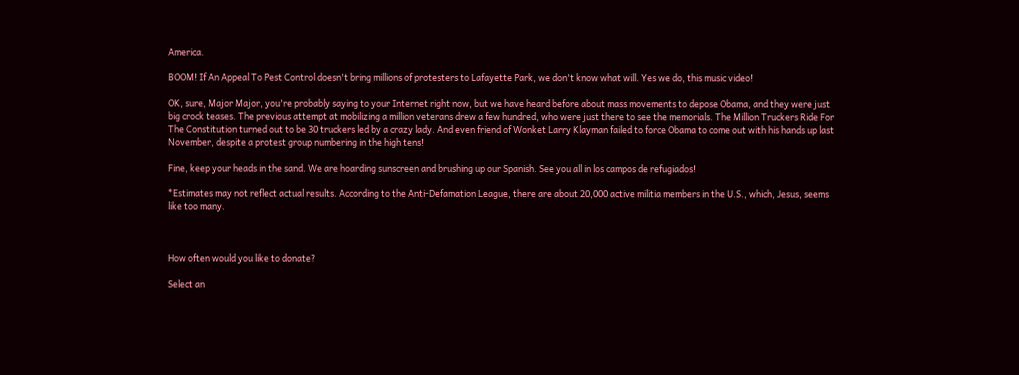America.

BOOM! If An Appeal To Pest Control doesn't bring millions of protesters to Lafayette Park, we don't know what will. Yes we do, this music video!

OK, sure, Major Major, you're probably saying to your Internet right now, but we have heard before about mass movements to depose Obama, and they were just big crock teases. The previous attempt at mobilizing a million veterans drew a few hundred, who were just there to see the memorials. The Million Truckers Ride For The Constitution turned out to be 30 truckers led by a crazy lady. And even friend of Wonket Larry Klayman failed to force Obama to come out with his hands up last November, despite a protest group numbering in the high tens!

Fine, keep your heads in the sand. We are hoarding sunscreen and brushing up our Spanish. See you all in los campos de refugiados!

*Estimates may not reflect actual results. According to the Anti-Defamation League, there are about 20,000 active militia members in the U.S., which, Jesus, seems like too many.



How often would you like to donate?

Select an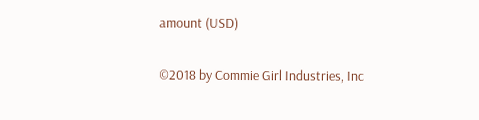amount (USD)


©2018 by Commie Girl Industries, Inc